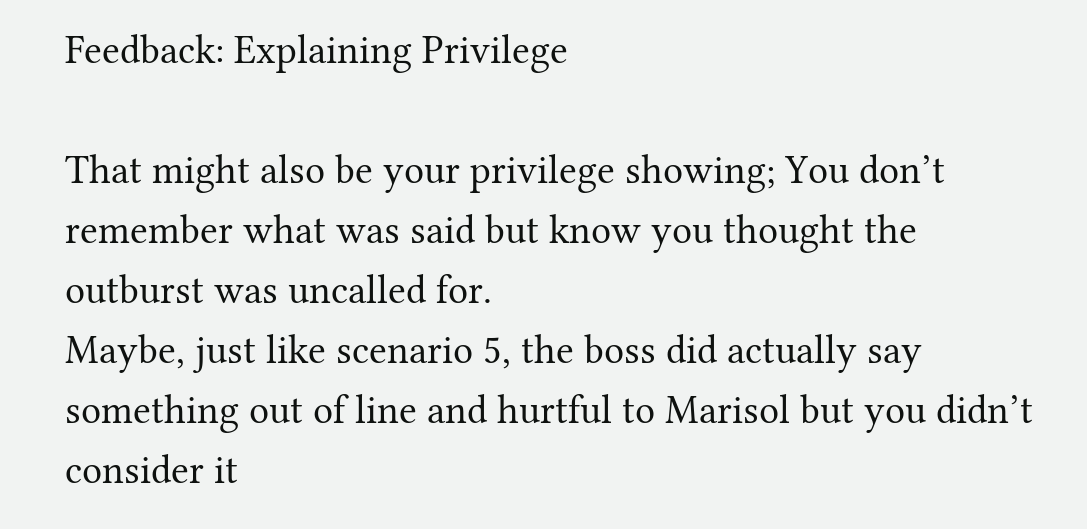Feedback: Explaining Privilege

That might also be your privilege showing; You don’t remember what was said but know you thought the outburst was uncalled for.
Maybe, just like scenario 5, the boss did actually say something out of line and hurtful to Marisol but you didn’t consider it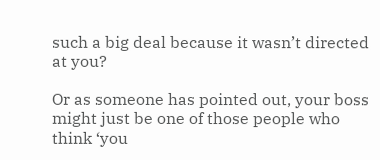such a big deal because it wasn’t directed at you?

Or as someone has pointed out, your boss might just be one of those people who think ‘you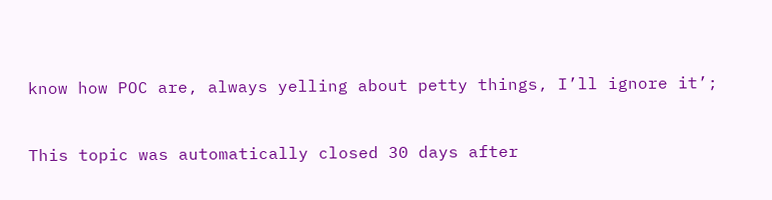know how POC are, always yelling about petty things, I’ll ignore it’;


This topic was automatically closed 30 days after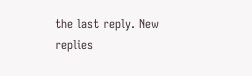the last reply. New replies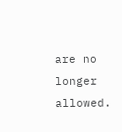are no longer allowed.